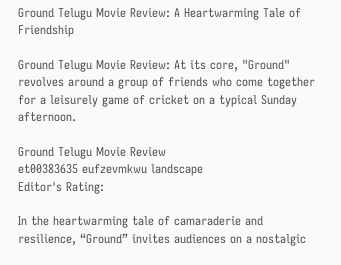Ground Telugu Movie Review: A Heartwarming Tale of Friendship

Ground Telugu Movie Review: At its core, "Ground" revolves around a group of friends who come together for a leisurely game of cricket on a typical Sunday afternoon.

Ground Telugu Movie Review
et00383635 eufzevmkwu landscape
Editor's Rating:

In the heartwarming tale of camaraderie and resilience, “Ground” invites audiences on a nostalgic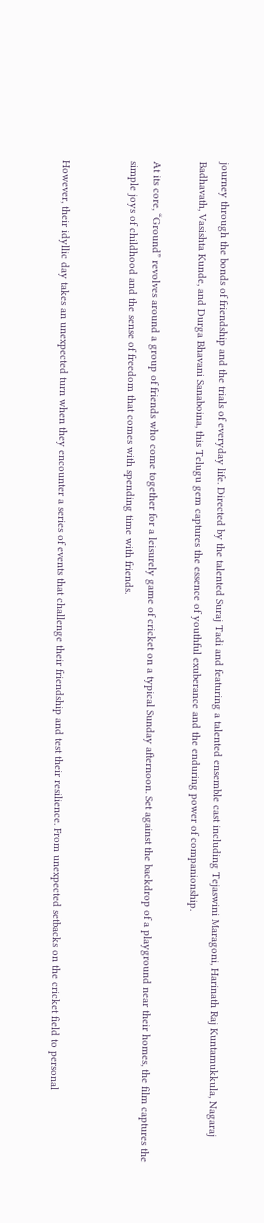journey through the bonds of friendship and the trials of everyday life. Directed by the talented Suraj Tadi and featuring a talented ensemble cast including Tejaswini Maragoni, Harinath Raj Kuntamukkula, Nagaraj Badhavath, Vasishta Kunde, and Durga Bhavani Sanaboina, this Telugu gem captures the essence of youthful exuberance and the enduring power of companionship.

At its core, “Ground” revolves around a group of friends who come together for a leisurely game of cricket on a typical Sunday afternoon. Set against the backdrop of a playground near their homes, the film captures the simple joys of childhood and the sense of freedom that comes with spending time with friends.


However, their idyllic day takes an unexpected turn when they encounter a series of events that challenge their friendship and test their resilience. From unexpected setbacks on the cricket field to personal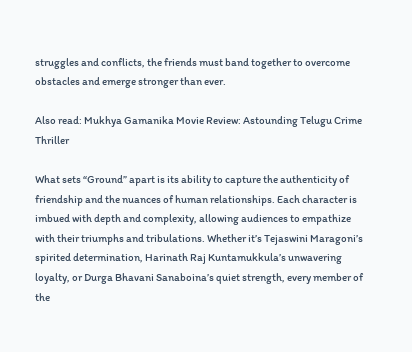struggles and conflicts, the friends must band together to overcome obstacles and emerge stronger than ever.

Also read: Mukhya Gamanika Movie Review: Astounding Telugu Crime Thriller

What sets “Ground” apart is its ability to capture the authenticity of friendship and the nuances of human relationships. Each character is imbued with depth and complexity, allowing audiences to empathize with their triumphs and tribulations. Whether it’s Tejaswini Maragoni’s spirited determination, Harinath Raj Kuntamukkula’s unwavering loyalty, or Durga Bhavani Sanaboina’s quiet strength, every member of the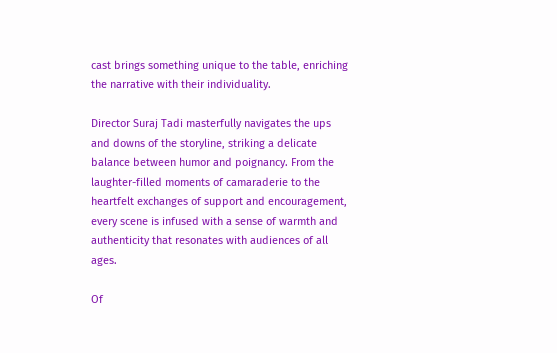cast brings something unique to the table, enriching the narrative with their individuality.

Director Suraj Tadi masterfully navigates the ups and downs of the storyline, striking a delicate balance between humor and poignancy. From the laughter-filled moments of camaraderie to the heartfelt exchanges of support and encouragement, every scene is infused with a sense of warmth and authenticity that resonates with audiences of all ages.

Of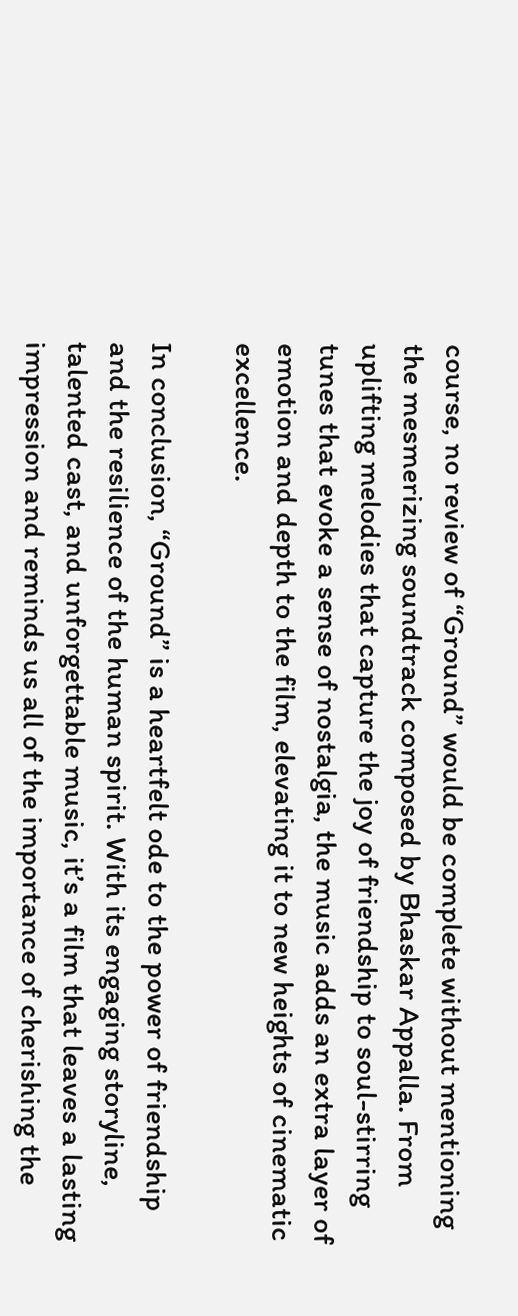course, no review of “Ground” would be complete without mentioning the mesmerizing soundtrack composed by Bhaskar Appalla. From uplifting melodies that capture the joy of friendship to soul-stirring tunes that evoke a sense of nostalgia, the music adds an extra layer of emotion and depth to the film, elevating it to new heights of cinematic excellence.

In conclusion, “Ground” is a heartfelt ode to the power of friendship and the resilience of the human spirit. With its engaging storyline, talented cast, and unforgettable music, it’s a film that leaves a lasting impression and reminds us all of the importance of cherishing the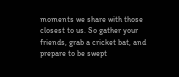moments we share with those closest to us. So gather your friends, grab a cricket bat, and prepare to be swept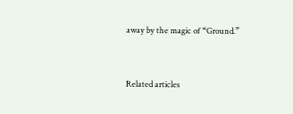away by the magic of “Ground.”


Related articles